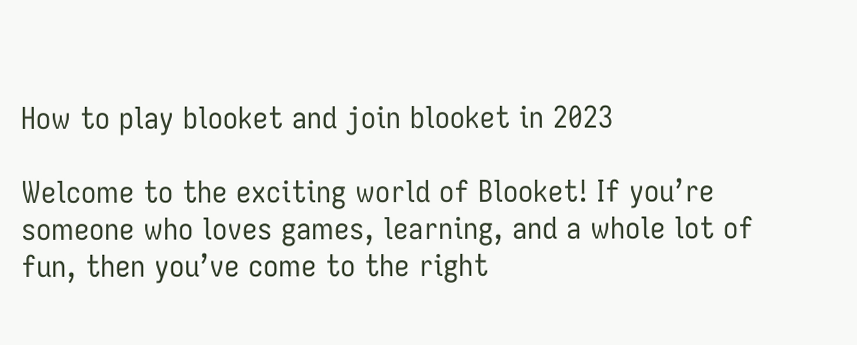How to play blooket and join blooket in 2023

Welcome to the exciting world of Blooket! If you’re someone who loves games, learning, and a whole lot of fun, then you’ve come to the right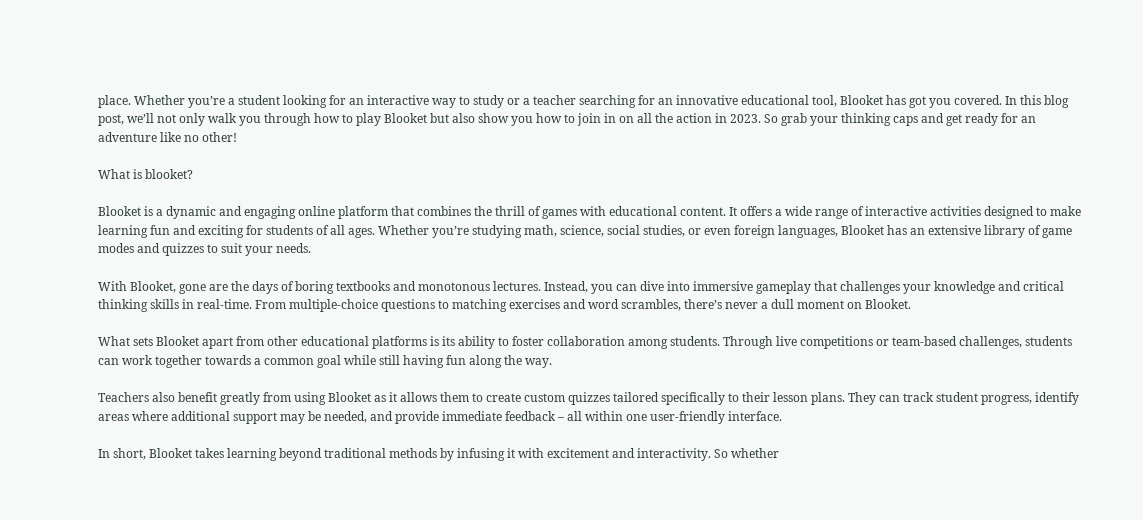place. Whether you’re a student looking for an interactive way to study or a teacher searching for an innovative educational tool, Blooket has got you covered. In this blog post, we’ll not only walk you through how to play Blooket but also show you how to join in on all the action in 2023. So grab your thinking caps and get ready for an adventure like no other!

What is blooket?

Blooket is a dynamic and engaging online platform that combines the thrill of games with educational content. It offers a wide range of interactive activities designed to make learning fun and exciting for students of all ages. Whether you’re studying math, science, social studies, or even foreign languages, Blooket has an extensive library of game modes and quizzes to suit your needs.

With Blooket, gone are the days of boring textbooks and monotonous lectures. Instead, you can dive into immersive gameplay that challenges your knowledge and critical thinking skills in real-time. From multiple-choice questions to matching exercises and word scrambles, there’s never a dull moment on Blooket.

What sets Blooket apart from other educational platforms is its ability to foster collaboration among students. Through live competitions or team-based challenges, students can work together towards a common goal while still having fun along the way.

Teachers also benefit greatly from using Blooket as it allows them to create custom quizzes tailored specifically to their lesson plans. They can track student progress, identify areas where additional support may be needed, and provide immediate feedback – all within one user-friendly interface.

In short, Blooket takes learning beyond traditional methods by infusing it with excitement and interactivity. So whether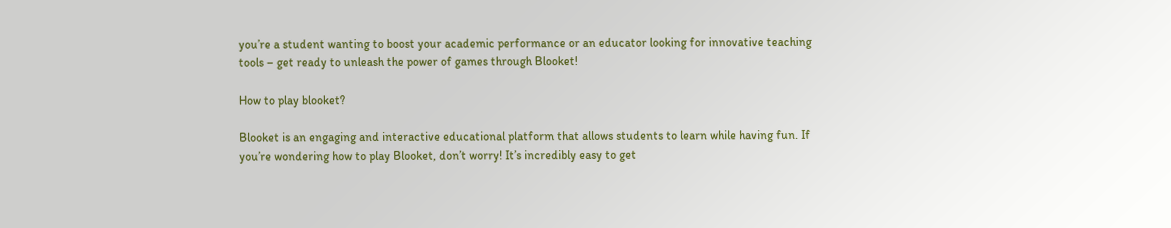you’re a student wanting to boost your academic performance or an educator looking for innovative teaching tools – get ready to unleash the power of games through Blooket!

How to play blooket?

Blooket is an engaging and interactive educational platform that allows students to learn while having fun. If you’re wondering how to play Blooket, don’t worry! It’s incredibly easy to get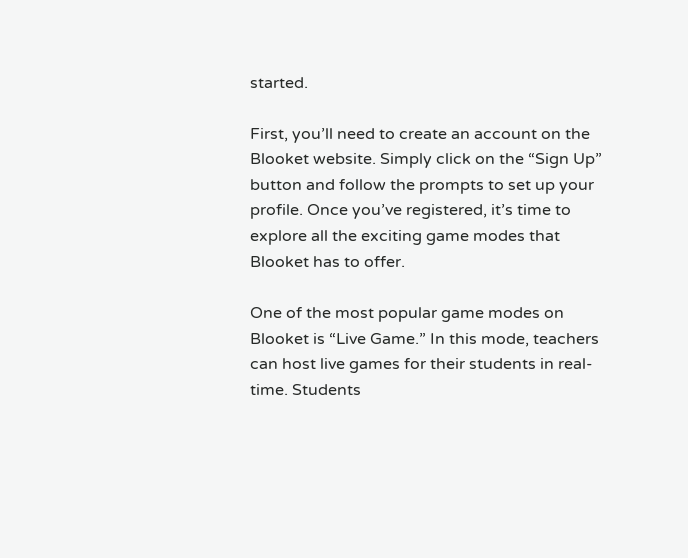started.

First, you’ll need to create an account on the Blooket website. Simply click on the “Sign Up” button and follow the prompts to set up your profile. Once you’ve registered, it’s time to explore all the exciting game modes that Blooket has to offer.

One of the most popular game modes on Blooket is “Live Game.” In this mode, teachers can host live games for their students in real-time. Students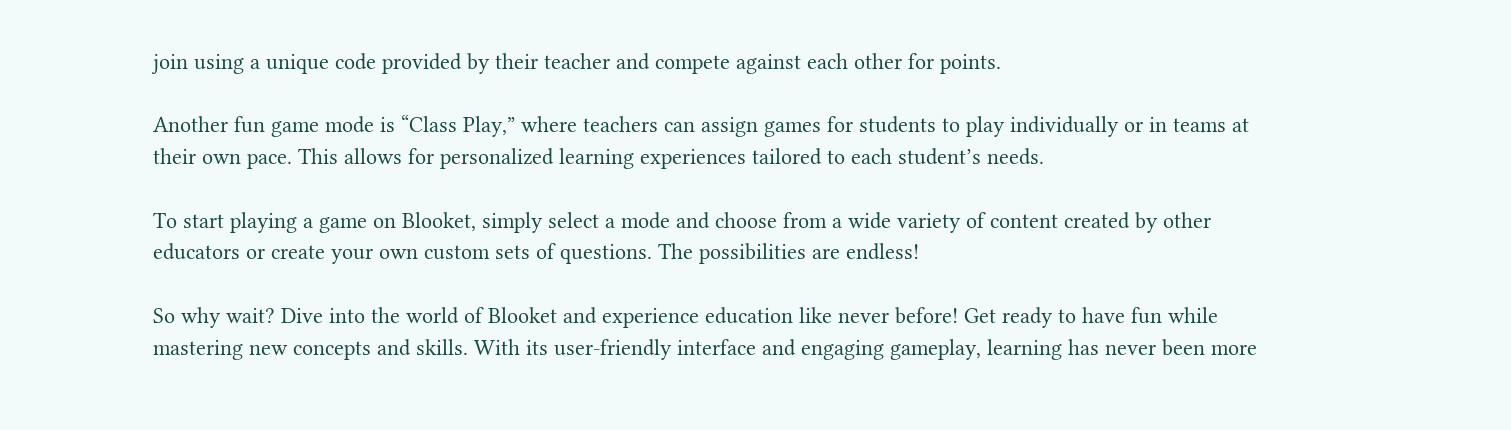join using a unique code provided by their teacher and compete against each other for points.

Another fun game mode is “Class Play,” where teachers can assign games for students to play individually or in teams at their own pace. This allows for personalized learning experiences tailored to each student’s needs.

To start playing a game on Blooket, simply select a mode and choose from a wide variety of content created by other educators or create your own custom sets of questions. The possibilities are endless!

So why wait? Dive into the world of Blooket and experience education like never before! Get ready to have fun while mastering new concepts and skills. With its user-friendly interface and engaging gameplay, learning has never been more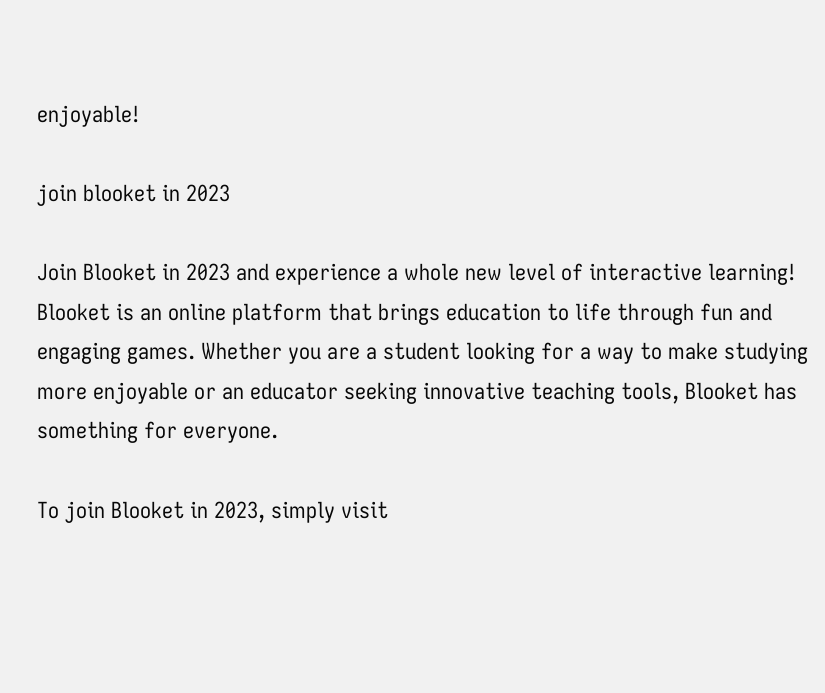enjoyable!

join blooket in 2023

Join Blooket in 2023 and experience a whole new level of interactive learning! Blooket is an online platform that brings education to life through fun and engaging games. Whether you are a student looking for a way to make studying more enjoyable or an educator seeking innovative teaching tools, Blooket has something for everyone.

To join Blooket in 2023, simply visit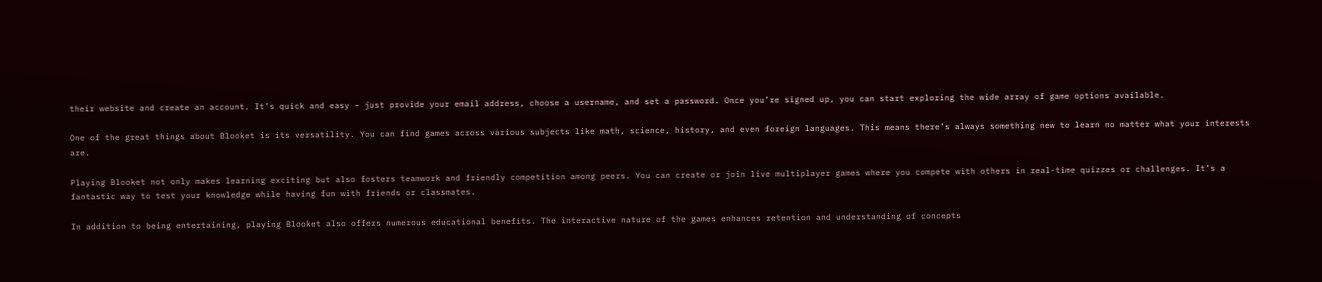their website and create an account. It’s quick and easy – just provide your email address, choose a username, and set a password. Once you’re signed up, you can start exploring the wide array of game options available.

One of the great things about Blooket is its versatility. You can find games across various subjects like math, science, history, and even foreign languages. This means there’s always something new to learn no matter what your interests are.

Playing Blooket not only makes learning exciting but also fosters teamwork and friendly competition among peers. You can create or join live multiplayer games where you compete with others in real-time quizzes or challenges. It’s a fantastic way to test your knowledge while having fun with friends or classmates.

In addition to being entertaining, playing Blooket also offers numerous educational benefits. The interactive nature of the games enhances retention and understanding of concepts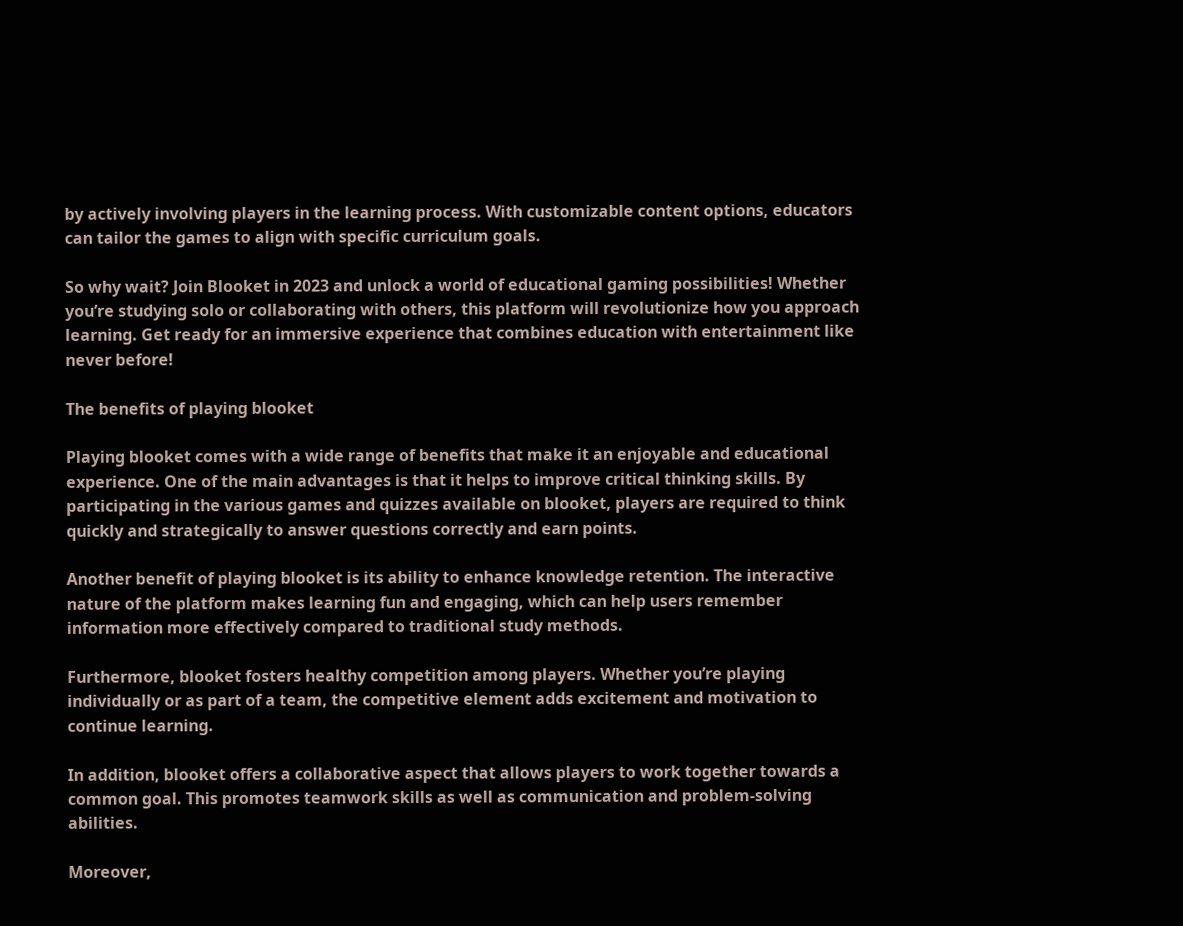by actively involving players in the learning process. With customizable content options, educators can tailor the games to align with specific curriculum goals.

So why wait? Join Blooket in 2023 and unlock a world of educational gaming possibilities! Whether you’re studying solo or collaborating with others, this platform will revolutionize how you approach learning. Get ready for an immersive experience that combines education with entertainment like never before!

The benefits of playing blooket

Playing blooket comes with a wide range of benefits that make it an enjoyable and educational experience. One of the main advantages is that it helps to improve critical thinking skills. By participating in the various games and quizzes available on blooket, players are required to think quickly and strategically to answer questions correctly and earn points.

Another benefit of playing blooket is its ability to enhance knowledge retention. The interactive nature of the platform makes learning fun and engaging, which can help users remember information more effectively compared to traditional study methods.

Furthermore, blooket fosters healthy competition among players. Whether you’re playing individually or as part of a team, the competitive element adds excitement and motivation to continue learning.

In addition, blooket offers a collaborative aspect that allows players to work together towards a common goal. This promotes teamwork skills as well as communication and problem-solving abilities.

Moreover,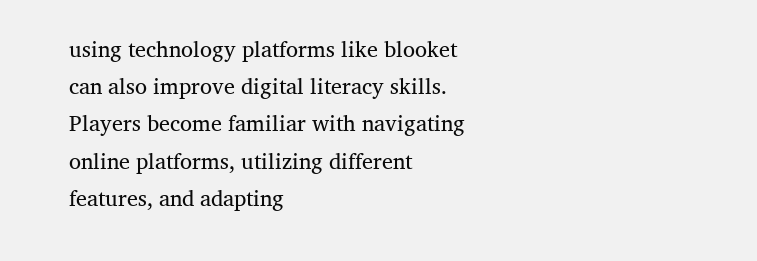using technology platforms like blooket can also improve digital literacy skills. Players become familiar with navigating online platforms, utilizing different features, and adapting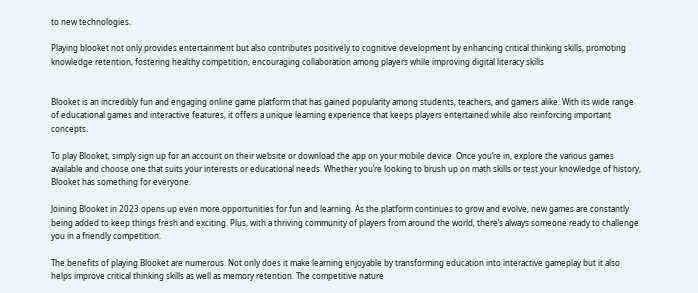to new technologies.

Playing blooket not only provides entertainment but also contributes positively to cognitive development by enhancing critical thinking skills, promoting knowledge retention, fostering healthy competition, encouraging collaboration among players while improving digital literacy skills


Blooket is an incredibly fun and engaging online game platform that has gained popularity among students, teachers, and gamers alike. With its wide range of educational games and interactive features, it offers a unique learning experience that keeps players entertained while also reinforcing important concepts.

To play Blooket, simply sign up for an account on their website or download the app on your mobile device. Once you’re in, explore the various games available and choose one that suits your interests or educational needs. Whether you’re looking to brush up on math skills or test your knowledge of history, Blooket has something for everyone.

Joining Blooket in 2023 opens up even more opportunities for fun and learning. As the platform continues to grow and evolve, new games are constantly being added to keep things fresh and exciting. Plus, with a thriving community of players from around the world, there’s always someone ready to challenge you in a friendly competition.

The benefits of playing Blooket are numerous. Not only does it make learning enjoyable by transforming education into interactive gameplay but it also helps improve critical thinking skills as well as memory retention. The competitive nature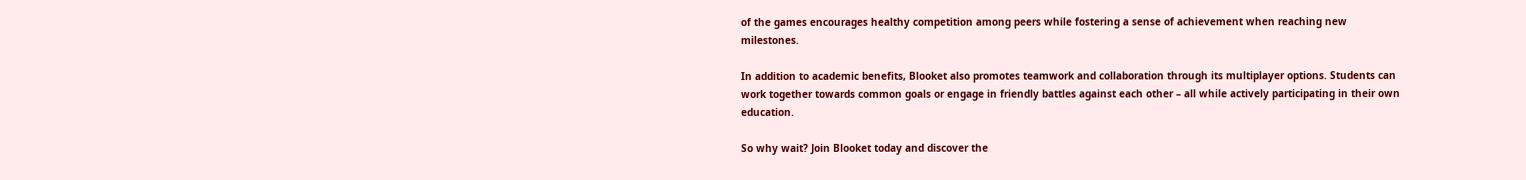of the games encourages healthy competition among peers while fostering a sense of achievement when reaching new milestones.

In addition to academic benefits, Blooket also promotes teamwork and collaboration through its multiplayer options. Students can work together towards common goals or engage in friendly battles against each other – all while actively participating in their own education.

So why wait? Join Blooket today and discover the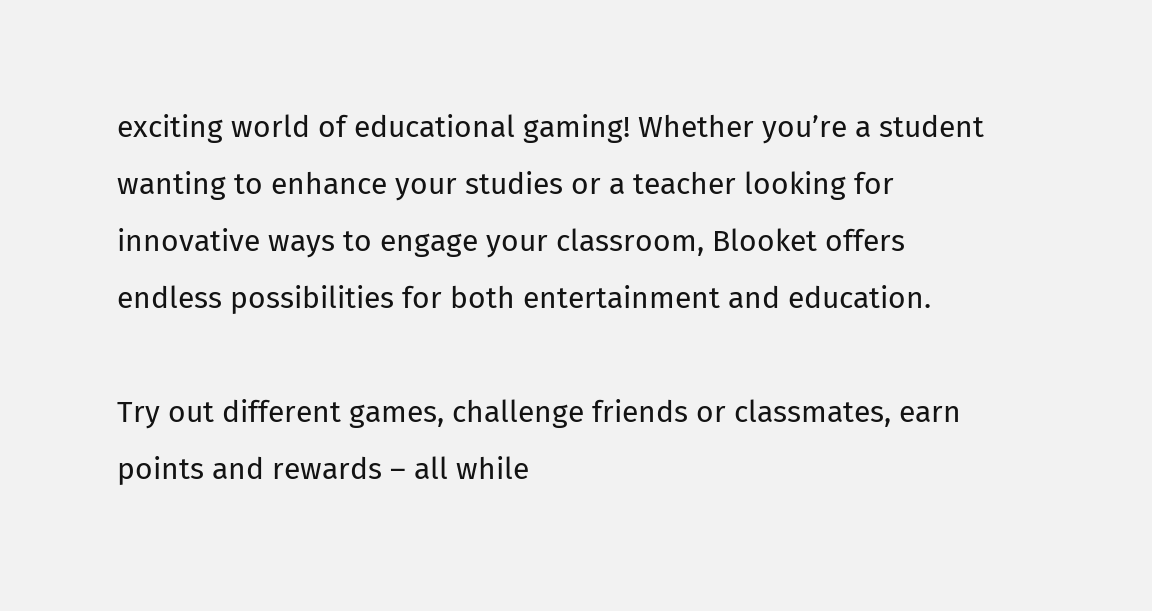exciting world of educational gaming! Whether you’re a student wanting to enhance your studies or a teacher looking for innovative ways to engage your classroom, Blooket offers endless possibilities for both entertainment and education.

Try out different games, challenge friends or classmates, earn points and rewards – all while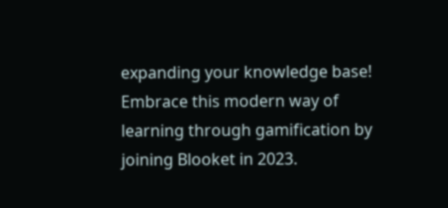expanding your knowledge base! Embrace this modern way of learning through gamification by joining Blooket in 2023.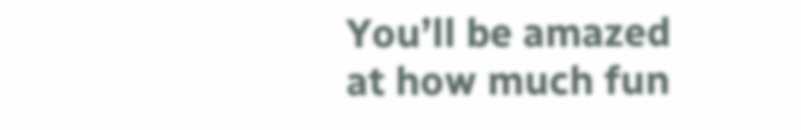You’ll be amazed at how much fun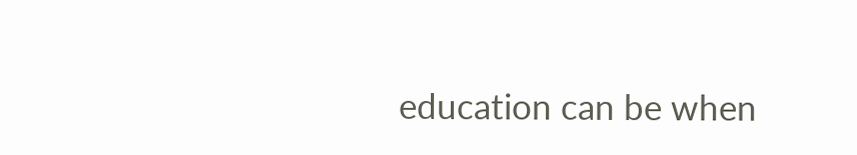education can be when